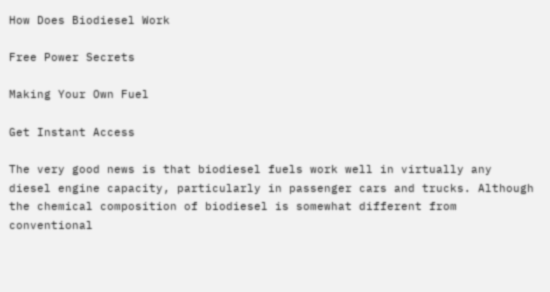How Does Biodiesel Work

Free Power Secrets

Making Your Own Fuel

Get Instant Access

The very good news is that biodiesel fuels work well in virtually any diesel engine capacity, particularly in passenger cars and trucks. Although the chemical composition of biodiesel is somewhat different from conventional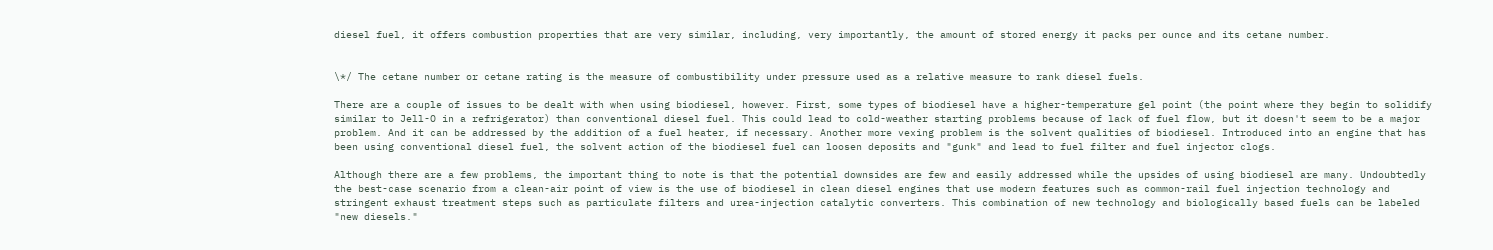diesel fuel, it offers combustion properties that are very similar, including, very importantly, the amount of stored energy it packs per ounce and its cetane number.


\*/ The cetane number or cetane rating is the measure of combustibility under pressure used as a relative measure to rank diesel fuels.

There are a couple of issues to be dealt with when using biodiesel, however. First, some types of biodiesel have a higher-temperature gel point (the point where they begin to solidify similar to Jell-O in a refrigerator) than conventional diesel fuel. This could lead to cold-weather starting problems because of lack of fuel flow, but it doesn't seem to be a major problem. And it can be addressed by the addition of a fuel heater, if necessary. Another more vexing problem is the solvent qualities of biodiesel. Introduced into an engine that has been using conventional diesel fuel, the solvent action of the biodiesel fuel can loosen deposits and "gunk" and lead to fuel filter and fuel injector clogs.

Although there are a few problems, the important thing to note is that the potential downsides are few and easily addressed while the upsides of using biodiesel are many. Undoubtedly the best-case scenario from a clean-air point of view is the use of biodiesel in clean diesel engines that use modern features such as common-rail fuel injection technology and stringent exhaust treatment steps such as particulate filters and urea-injection catalytic converters. This combination of new technology and biologically based fuels can be labeled "new diesels."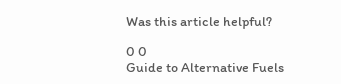Was this article helpful?

0 0
Guide to Alternative Fuels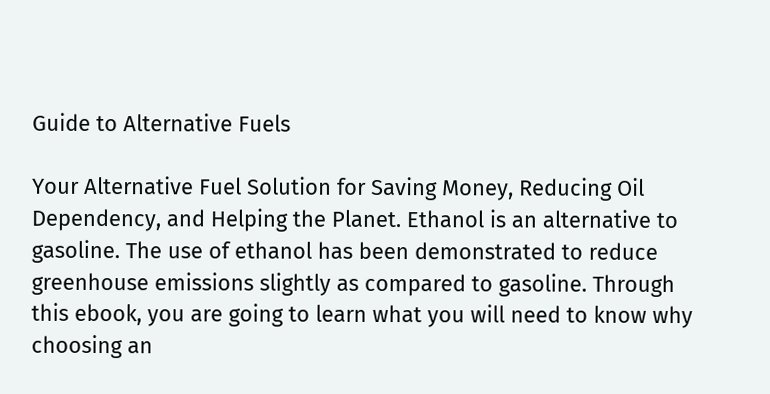Guide to Alternative Fuels

Your Alternative Fuel Solution for Saving Money, Reducing Oil Dependency, and Helping the Planet. Ethanol is an alternative to gasoline. The use of ethanol has been demonstrated to reduce greenhouse emissions slightly as compared to gasoline. Through this ebook, you are going to learn what you will need to know why choosing an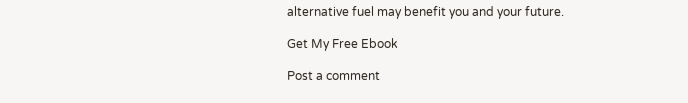alternative fuel may benefit you and your future.

Get My Free Ebook

Post a comment